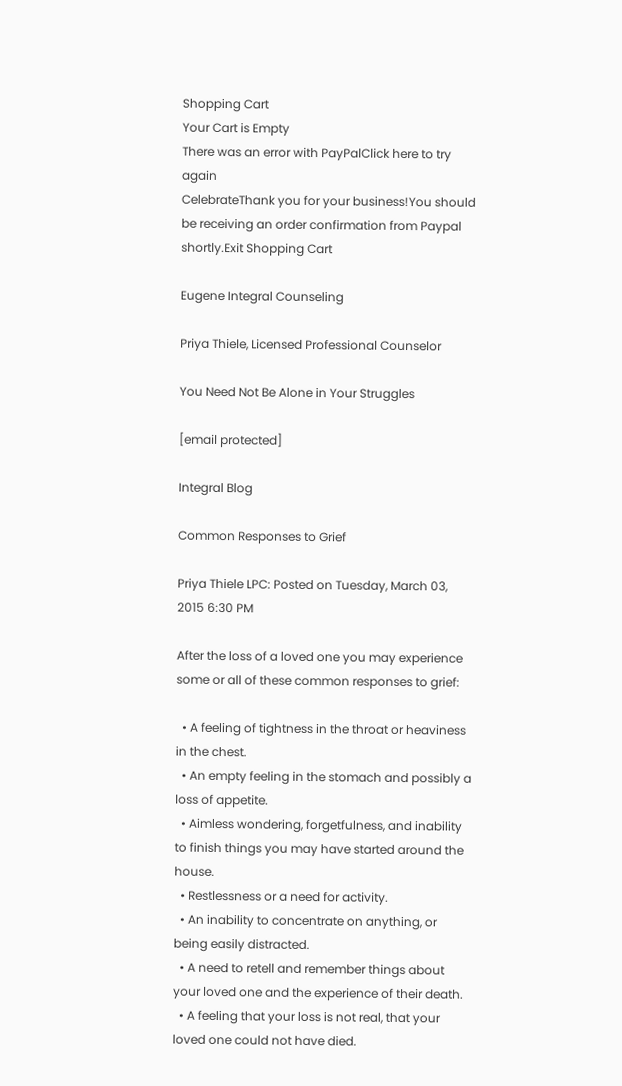Shopping Cart
Your Cart is Empty
There was an error with PayPalClick here to try again
CelebrateThank you for your business!You should be receiving an order confirmation from Paypal shortly.Exit Shopping Cart

Eugene Integral Counseling

Priya Thiele, Licensed Professional Counselor

You Need Not Be Alone in Your Struggles

[email protected]

Integral Blog

Common Responses to Grief

Priya Thiele LPC: Posted on Tuesday, March 03, 2015 6:30 PM

After the loss of a loved one you may experience some or all of these common responses to grief:

  • A feeling of tightness in the throat or heaviness in the chest.
  • An empty feeling in the stomach and possibly a loss of appetite.
  • Aimless wondering, forgetfulness, and inability to finish things you may have started around the house.
  • Restlessness or a need for activity.
  • An inability to concentrate on anything, or being easily distracted.
  • A need to retell and remember things about your loved one and the experience of their death.
  • A feeling that your loss is not real, that your loved one could not have died.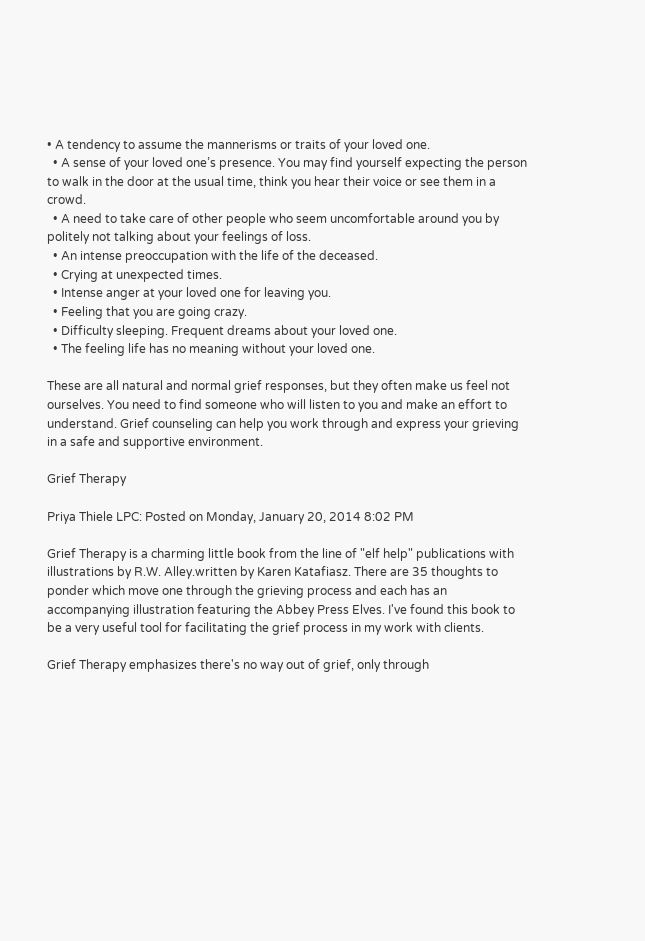• A tendency to assume the mannerisms or traits of your loved one.
  • A sense of your loved one’s presence. You may find yourself expecting the person to walk in the door at the usual time, think you hear their voice or see them in a crowd.
  • A need to take care of other people who seem uncomfortable around you by politely not talking about your feelings of loss.
  • An intense preoccupation with the life of the deceased.
  • Crying at unexpected times.
  • Intense anger at your loved one for leaving you.
  • Feeling that you are going crazy.
  • Difficulty sleeping. Frequent dreams about your loved one.
  • The feeling life has no meaning without your loved one.

These are all natural and normal grief responses, but they often make us feel not ourselves. You need to find someone who will listen to you and make an effort to understand. Grief counseling can help you work through and express your grieving in a safe and supportive environment.

Grief Therapy

Priya Thiele LPC: Posted on Monday, January 20, 2014 8:02 PM

Grief Therapy is a charming little book from the line of "elf help" publications with illustrations by R.W. Alley.written by Karen Katafiasz. There are 35 thoughts to ponder which move one through the grieving process and each has an accompanying illustration featuring the Abbey Press Elves. I've found this book to be a very useful tool for facilitating the grief process in my work with clients.

Grief Therapy emphasizes there's no way out of grief, only through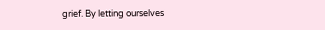grief. By letting ourselves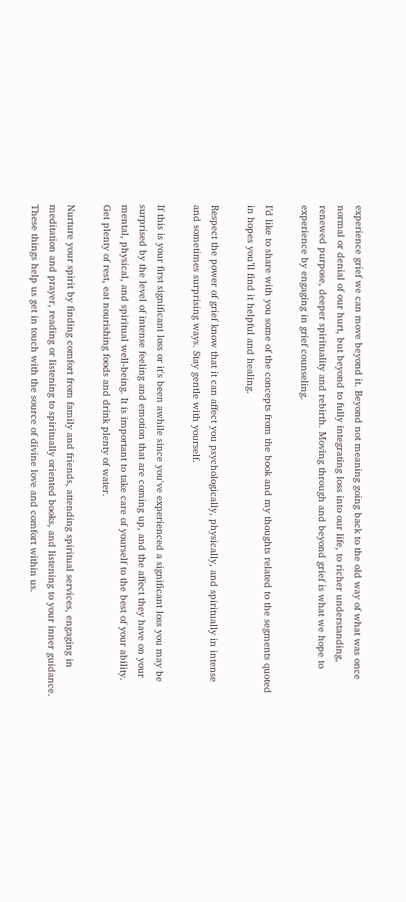experience grief we can move beyond it. Beyond not meaning going back to the old way of what was once normal or denial of our hurt, but beyond to fully integrating loss into our life, to richer understanding, renewed purpose, deeper spirituality and rebirth. Moving through and beyond grief is what we hope to experience by engaging in grief counseling.

I’d like to share with you some of the concepts from the book and my thoughts related to the segments quoted in hopes you’ll find it helpful and healing.

Respect the power of grief know that it can affect you psychologically, physically, and spiritually in intense and sometimes surprising ways. Stay gentle with yourself.

If this is your first significant loss or it's been awhile since you've experienced a significant loss you may be surprised by the level of intense feeling and emotion that are coming up, and the affect they have on your mental, physical, and spiritual well-being. It is important to take care of yourself to the best of your ability. Get plenty of rest, eat nourishing foods and drink plenty of water.

Nurture your spirit by finding comfort from family and friends, attending spiritual services, engaging in meditation and prayer, reading or listening to spiritually oriented books, and listening to your inner guidance. These things help us get in touch with the source of divine love and comfort within us.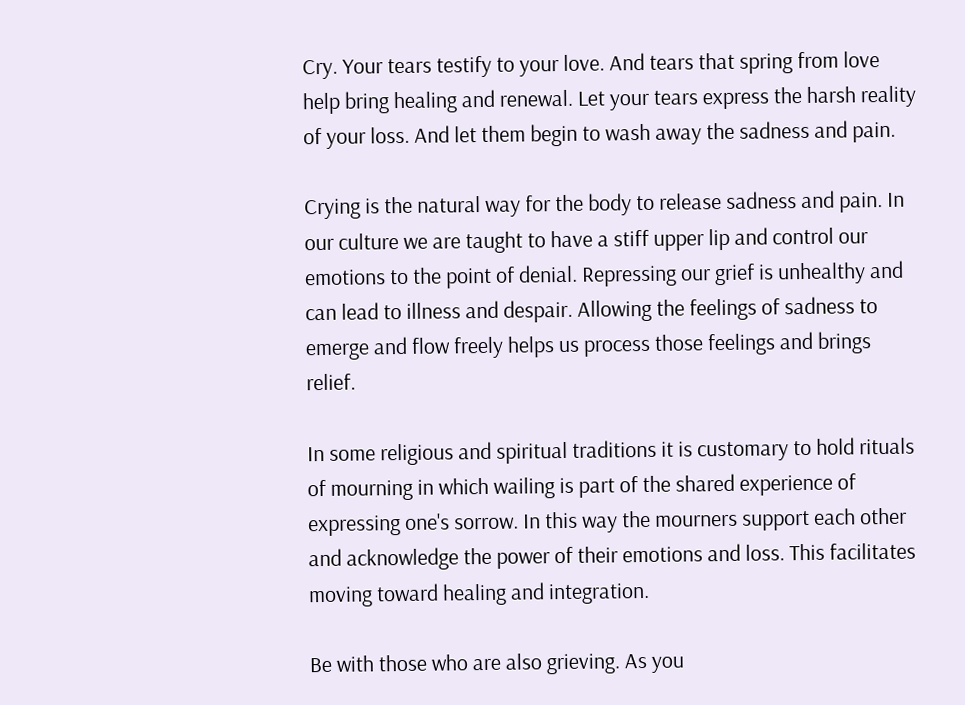Cry. Your tears testify to your love. And tears that spring from love help bring healing and renewal. Let your tears express the harsh reality of your loss. And let them begin to wash away the sadness and pain.

Crying is the natural way for the body to release sadness and pain. In our culture we are taught to have a stiff upper lip and control our emotions to the point of denial. Repressing our grief is unhealthy and can lead to illness and despair. Allowing the feelings of sadness to emerge and flow freely helps us process those feelings and brings relief.

In some religious and spiritual traditions it is customary to hold rituals of mourning in which wailing is part of the shared experience of expressing one's sorrow. In this way the mourners support each other and acknowledge the power of their emotions and loss. This facilitates moving toward healing and integration.

Be with those who are also grieving. As you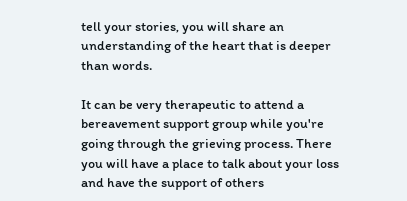tell your stories, you will share an understanding of the heart that is deeper than words.

It can be very therapeutic to attend a bereavement support group while you're going through the grieving process. There you will have a place to talk about your loss and have the support of others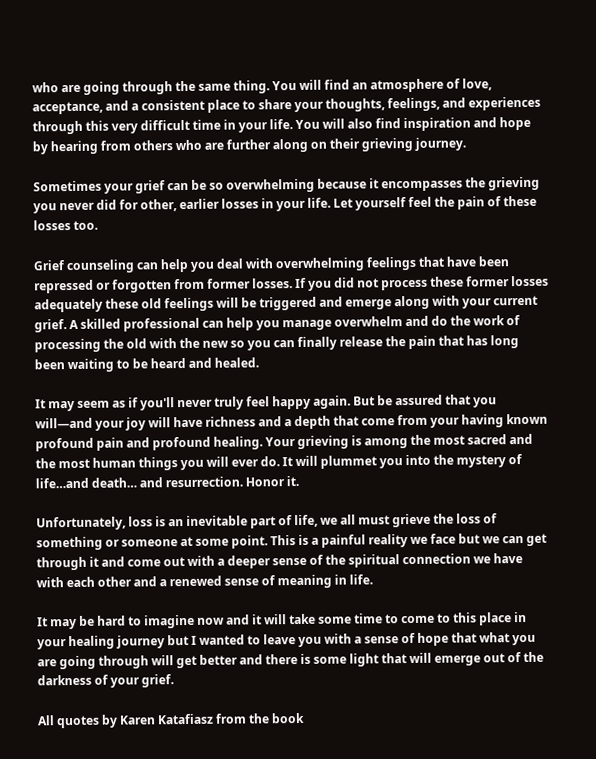who are going through the same thing. You will find an atmosphere of love, acceptance, and a consistent place to share your thoughts, feelings, and experiences through this very difficult time in your life. You will also find inspiration and hope by hearing from others who are further along on their grieving journey.

Sometimes your grief can be so overwhelming because it encompasses the grieving you never did for other, earlier losses in your life. Let yourself feel the pain of these losses too.

Grief counseling can help you deal with overwhelming feelings that have been repressed or forgotten from former losses. If you did not process these former losses adequately these old feelings will be triggered and emerge along with your current grief. A skilled professional can help you manage overwhelm and do the work of processing the old with the new so you can finally release the pain that has long been waiting to be heard and healed.

It may seem as if you'll never truly feel happy again. But be assured that you will—and your joy will have richness and a depth that come from your having known profound pain and profound healing. Your grieving is among the most sacred and the most human things you will ever do. It will plummet you into the mystery of life…and death… and resurrection. Honor it.

Unfortunately, loss is an inevitable part of life, we all must grieve the loss of something or someone at some point. This is a painful reality we face but we can get through it and come out with a deeper sense of the spiritual connection we have with each other and a renewed sense of meaning in life.

It may be hard to imagine now and it will take some time to come to this place in your healing journey but I wanted to leave you with a sense of hope that what you are going through will get better and there is some light that will emerge out of the darkness of your grief.

All quotes by Karen Katafiasz from the book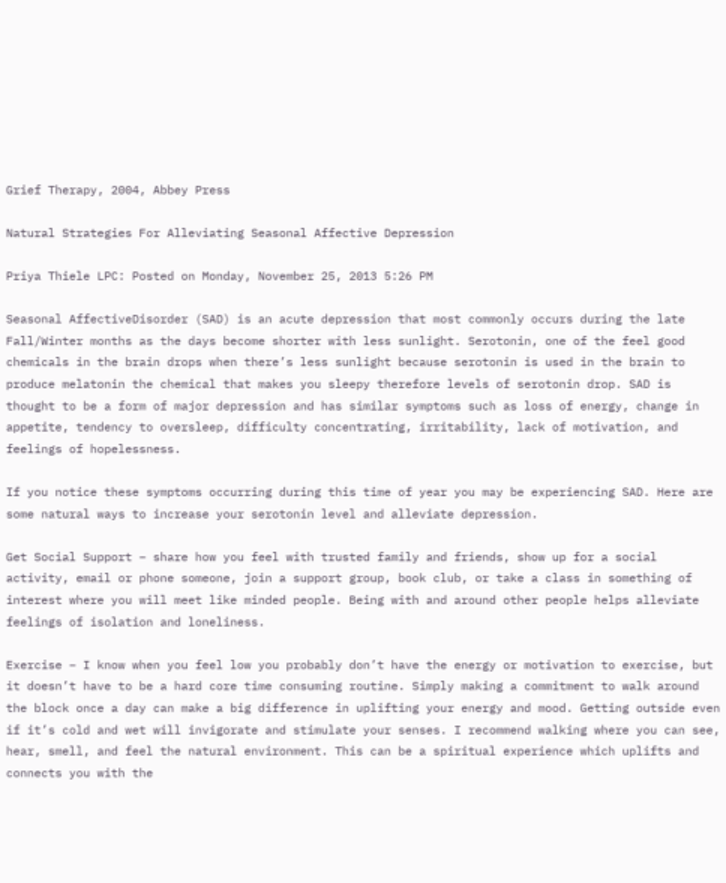Grief Therapy, 2004, Abbey Press

Natural Strategies For Alleviating Seasonal Affective Depression

Priya Thiele LPC: Posted on Monday, November 25, 2013 5:26 PM

Seasonal AffectiveDisorder (SAD) is an acute depression that most commonly occurs during the late Fall/Winter months as the days become shorter with less sunlight. Serotonin, one of the feel good chemicals in the brain drops when there’s less sunlight because serotonin is used in the brain to produce melatonin the chemical that makes you sleepy therefore levels of serotonin drop. SAD is thought to be a form of major depression and has similar symptoms such as loss of energy, change in appetite, tendency to oversleep, difficulty concentrating, irritability, lack of motivation, and feelings of hopelessness.

If you notice these symptoms occurring during this time of year you may be experiencing SAD. Here are some natural ways to increase your serotonin level and alleviate depression.

Get Social Support – share how you feel with trusted family and friends, show up for a social activity, email or phone someone, join a support group, book club, or take a class in something of interest where you will meet like minded people. Being with and around other people helps alleviate feelings of isolation and loneliness.

Exercise – I know when you feel low you probably don’t have the energy or motivation to exercise, but it doesn’t have to be a hard core time consuming routine. Simply making a commitment to walk around the block once a day can make a big difference in uplifting your energy and mood. Getting outside even if it’s cold and wet will invigorate and stimulate your senses. I recommend walking where you can see, hear, smell, and feel the natural environment. This can be a spiritual experience which uplifts and connects you with the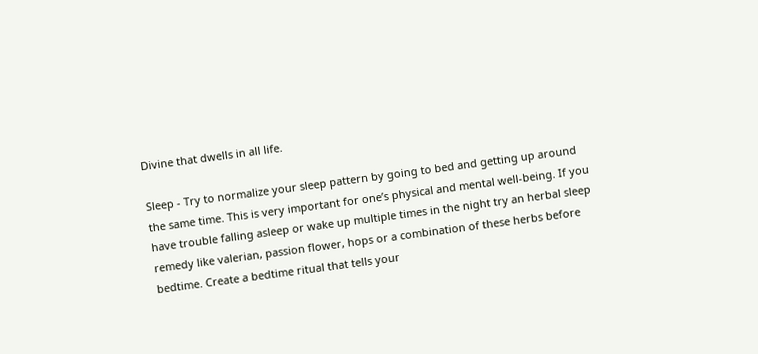Divine that dwells in all life.

Sleep - Try to normalize your sleep pattern by going to bed and getting up around the same time. This is very important for one’s physical and mental well-being. If you have trouble falling asleep or wake up multiple times in the night try an herbal sleep remedy like valerian, passion flower, hops or a combination of these herbs before bedtime. Create a bedtime ritual that tells your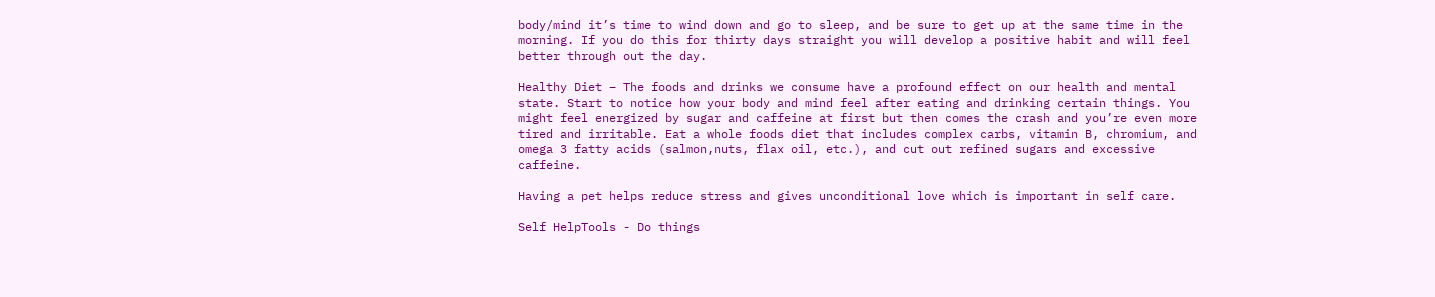body/mind it’s time to wind down and go to sleep, and be sure to get up at the same time in the morning. If you do this for thirty days straight you will develop a positive habit and will feel better through out the day.

Healthy Diet – The foods and drinks we consume have a profound effect on our health and mental state. Start to notice how your body and mind feel after eating and drinking certain things. You might feel energized by sugar and caffeine at first but then comes the crash and you’re even more tired and irritable. Eat a whole foods diet that includes complex carbs, vitamin B, chromium, and omega 3 fatty acids (salmon,nuts, flax oil, etc.), and cut out refined sugars and excessive caffeine.

Having a pet helps reduce stress and gives unconditional love which is important in self care.

Self HelpTools - Do things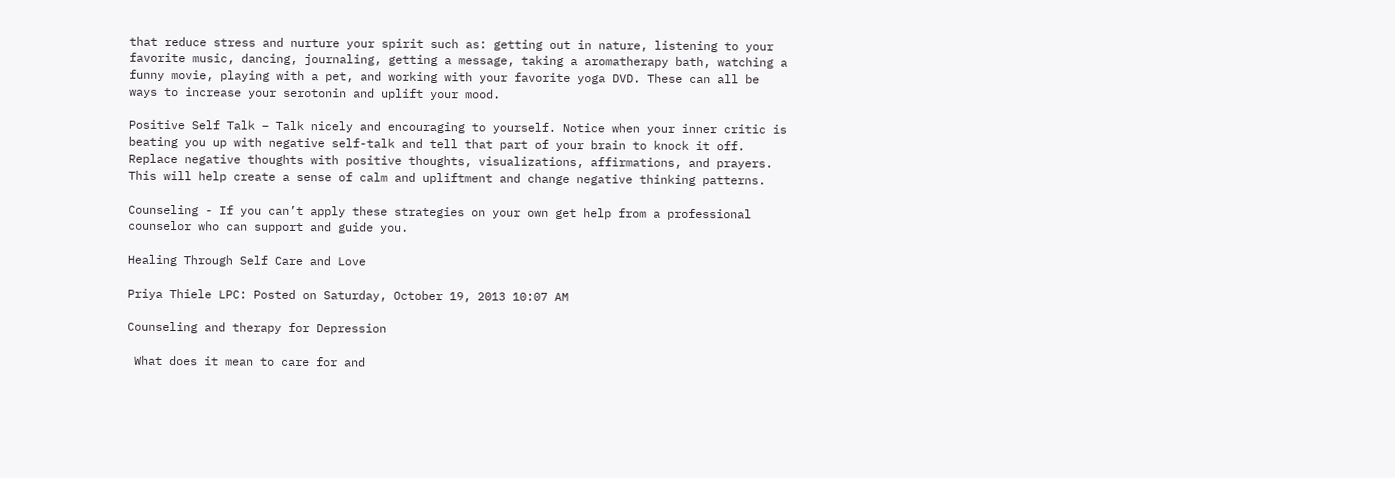that reduce stress and nurture your spirit such as: getting out in nature, listening to your favorite music, dancing, journaling, getting a message, taking a aromatherapy bath, watching a funny movie, playing with a pet, and working with your favorite yoga DVD. These can all be ways to increase your serotonin and uplift your mood.

Positive Self Talk – Talk nicely and encouraging to yourself. Notice when your inner critic is beating you up with negative self-talk and tell that part of your brain to knock it off. Replace negative thoughts with positive thoughts, visualizations, affirmations, and prayers. This will help create a sense of calm and upliftment and change negative thinking patterns.

Counseling - If you can’t apply these strategies on your own get help from a professional counselor who can support and guide you.

Healing Through Self Care and Love

Priya Thiele LPC: Posted on Saturday, October 19, 2013 10:07 AM

Counseling and therapy for Depression

 What does it mean to care for and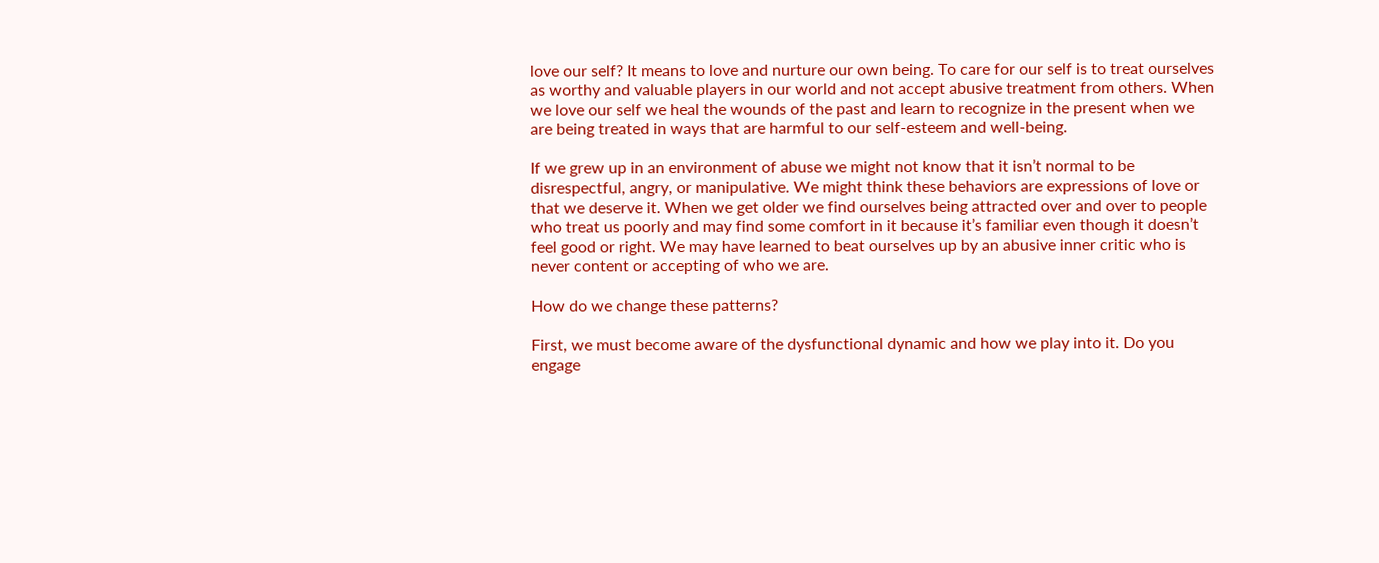love our self? It means to love and nurture our own being. To care for our self is to treat ourselves as worthy and valuable players in our world and not accept abusive treatment from others. When we love our self we heal the wounds of the past and learn to recognize in the present when we are being treated in ways that are harmful to our self-esteem and well-being.

If we grew up in an environment of abuse we might not know that it isn’t normal to be disrespectful, angry, or manipulative. We might think these behaviors are expressions of love or that we deserve it. When we get older we find ourselves being attracted over and over to people who treat us poorly and may find some comfort in it because it’s familiar even though it doesn’t feel good or right. We may have learned to beat ourselves up by an abusive inner critic who is never content or accepting of who we are.

How do we change these patterns?

First, we must become aware of the dysfunctional dynamic and how we play into it. Do you engage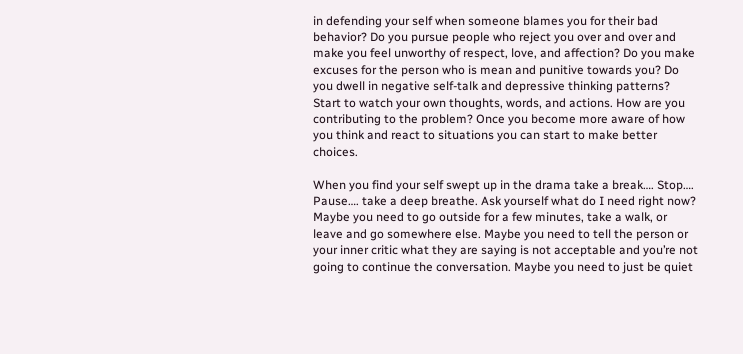in defending your self when someone blames you for their bad behavior? Do you pursue people who reject you over and over and make you feel unworthy of respect, love, and affection? Do you make excuses for the person who is mean and punitive towards you? Do you dwell in negative self-talk and depressive thinking patterns? Start to watch your own thoughts, words, and actions. How are you contributing to the problem? Once you become more aware of how you think and react to situations you can start to make better choices.

When you find your self swept up in the drama take a break…. Stop…. Pause…. take a deep breathe. Ask yourself what do I need right now? Maybe you need to go outside for a few minutes, take a walk, or leave and go somewhere else. Maybe you need to tell the person or your inner critic what they are saying is not acceptable and you’re not going to continue the conversation. Maybe you need to just be quiet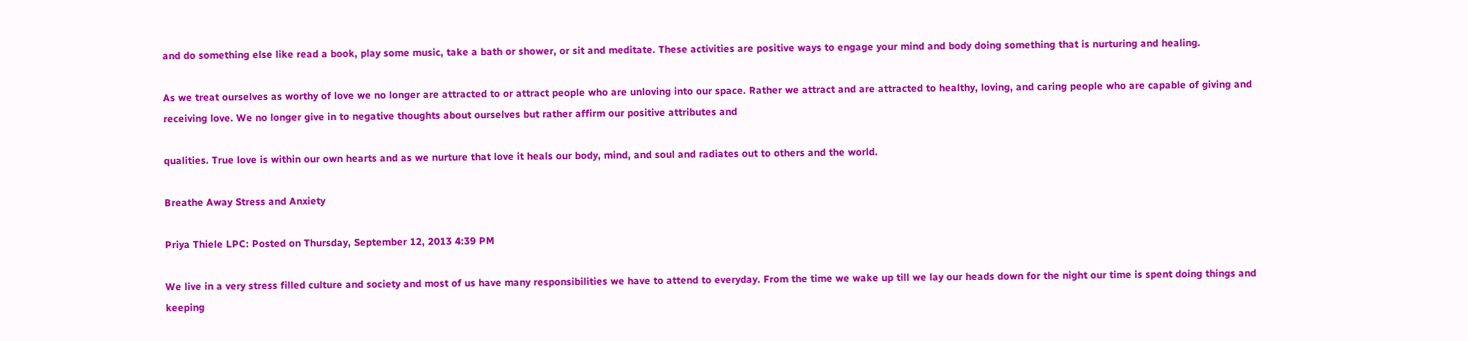and do something else like read a book, play some music, take a bath or shower, or sit and meditate. These activities are positive ways to engage your mind and body doing something that is nurturing and healing.

As we treat ourselves as worthy of love we no longer are attracted to or attract people who are unloving into our space. Rather we attract and are attracted to healthy, loving, and caring people who are capable of giving and receiving love. We no longer give in to negative thoughts about ourselves but rather affirm our positive attributes and

qualities. True love is within our own hearts and as we nurture that love it heals our body, mind, and soul and radiates out to others and the world.

Breathe Away Stress and Anxiety

Priya Thiele LPC: Posted on Thursday, September 12, 2013 4:39 PM

We live in a very stress filled culture and society and most of us have many responsibilities we have to attend to everyday. From the time we wake up till we lay our heads down for the night our time is spent doing things and keeping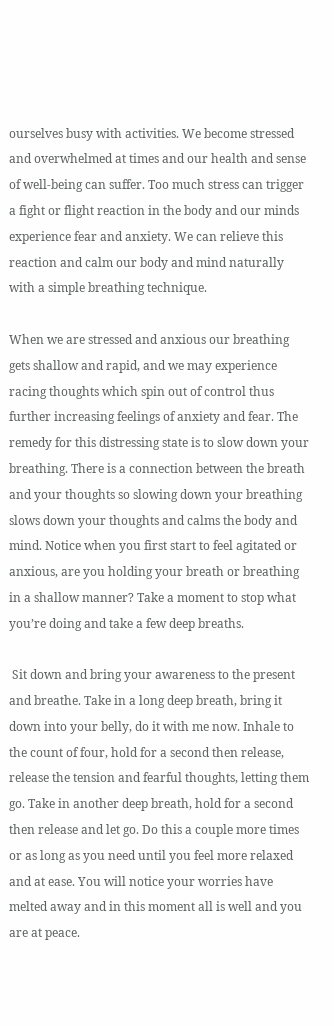ourselves busy with activities. We become stressed and overwhelmed at times and our health and sense of well-being can suffer. Too much stress can trigger a fight or flight reaction in the body and our minds experience fear and anxiety. We can relieve this reaction and calm our body and mind naturally with a simple breathing technique.

When we are stressed and anxious our breathing gets shallow and rapid, and we may experience racing thoughts which spin out of control thus further increasing feelings of anxiety and fear. The remedy for this distressing state is to slow down your breathing. There is a connection between the breath and your thoughts so slowing down your breathing slows down your thoughts and calms the body and mind. Notice when you first start to feel agitated or anxious, are you holding your breath or breathing in a shallow manner? Take a moment to stop what you’re doing and take a few deep breaths.

 Sit down and bring your awareness to the present and breathe. Take in a long deep breath, bring it down into your belly, do it with me now. Inhale to the count of four, hold for a second then release, release the tension and fearful thoughts, letting them go. Take in another deep breath, hold for a second then release and let go. Do this a couple more times or as long as you need until you feel more relaxed and at ease. You will notice your worries have melted away and in this moment all is well and you are at peace.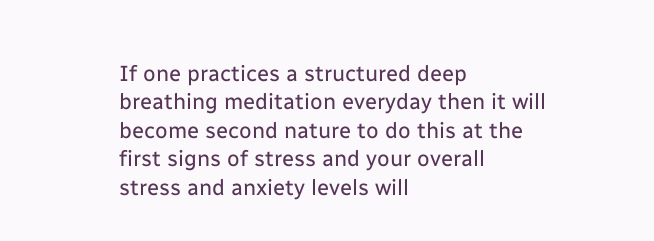If one practices a structured deep breathing meditation everyday then it will become second nature to do this at the first signs of stress and your overall stress and anxiety levels will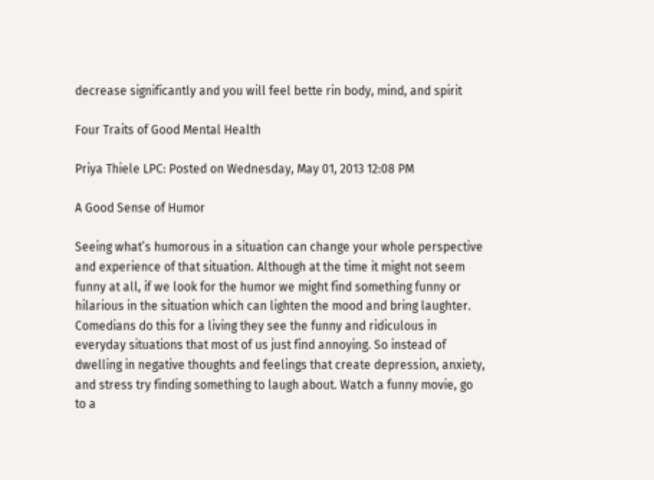decrease significantly and you will feel bette rin body, mind, and spirit

Four Traits of Good Mental Health

Priya Thiele LPC: Posted on Wednesday, May 01, 2013 12:08 PM

A Good Sense of Humor

Seeing what’s humorous in a situation can change your whole perspective and experience of that situation. Although at the time it might not seem funny at all, if we look for the humor we might find something funny or hilarious in the situation which can lighten the mood and bring laughter. Comedians do this for a living they see the funny and ridiculous in everyday situations that most of us just find annoying. So instead of dwelling in negative thoughts and feelings that create depression, anxiety, and stress try finding something to laugh about. Watch a funny movie, go to a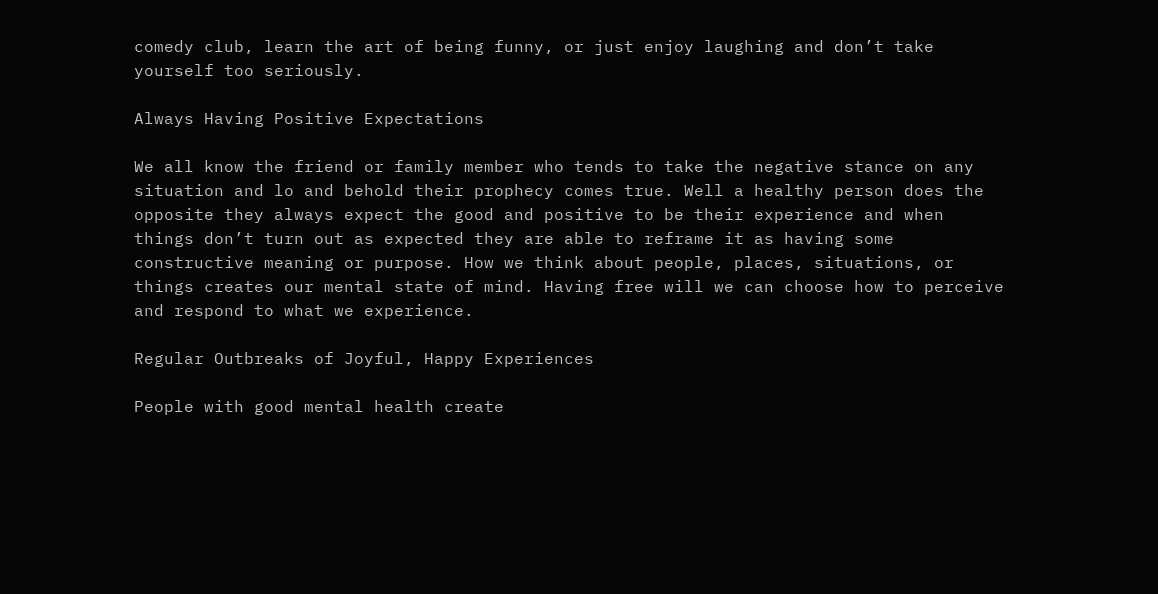comedy club, learn the art of being funny, or just enjoy laughing and don’t take yourself too seriously.

Always Having Positive Expectations

We all know the friend or family member who tends to take the negative stance on any situation and lo and behold their prophecy comes true. Well a healthy person does the opposite they always expect the good and positive to be their experience and when things don’t turn out as expected they are able to reframe it as having some constructive meaning or purpose. How we think about people, places, situations, or things creates our mental state of mind. Having free will we can choose how to perceive and respond to what we experience.

Regular Outbreaks of Joyful, Happy Experiences

People with good mental health create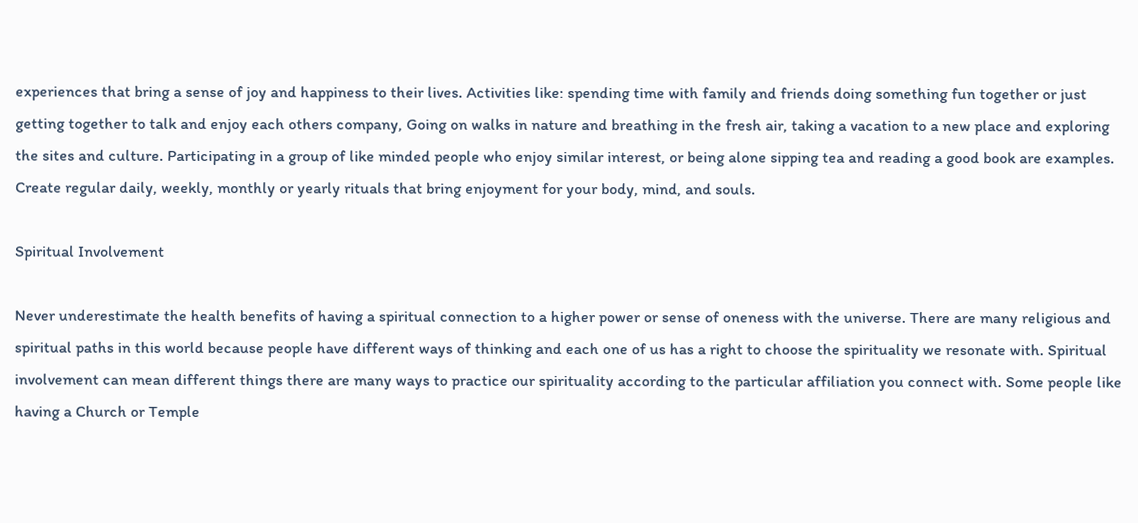experiences that bring a sense of joy and happiness to their lives. Activities like: spending time with family and friends doing something fun together or just getting together to talk and enjoy each others company, Going on walks in nature and breathing in the fresh air, taking a vacation to a new place and exploring the sites and culture. Participating in a group of like minded people who enjoy similar interest, or being alone sipping tea and reading a good book are examples. Create regular daily, weekly, monthly or yearly rituals that bring enjoyment for your body, mind, and souls.

Spiritual Involvement

Never underestimate the health benefits of having a spiritual connection to a higher power or sense of oneness with the universe. There are many religious and spiritual paths in this world because people have different ways of thinking and each one of us has a right to choose the spirituality we resonate with. Spiritual involvement can mean different things there are many ways to practice our spirituality according to the particular affiliation you connect with. Some people like having a Church or Temple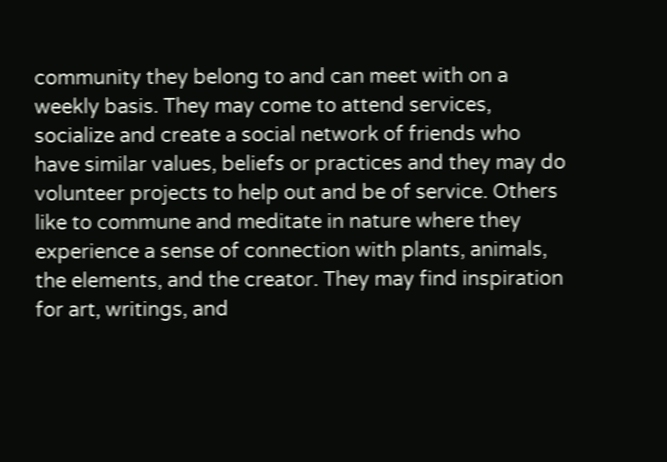community they belong to and can meet with on a weekly basis. They may come to attend services, socialize and create a social network of friends who have similar values, beliefs or practices and they may do volunteer projects to help out and be of service. Others like to commune and meditate in nature where they experience a sense of connection with plants, animals, the elements, and the creator. They may find inspiration for art, writings, and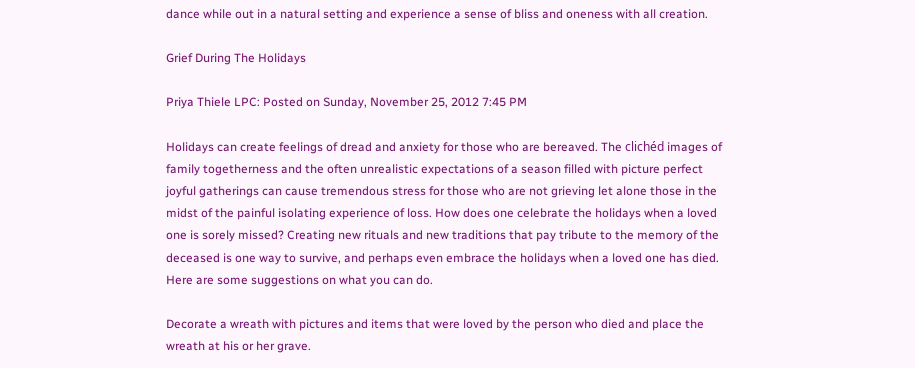dance while out in a natural setting and experience a sense of bliss and oneness with all creation.

Grief During The Holidays

Priya Thiele LPC: Posted on Sunday, November 25, 2012 7:45 PM

Holidays can create feelings of dread and anxiety for those who are bereaved. The clichéd images of family togetherness and the often unrealistic expectations of a season filled with picture perfect joyful gatherings can cause tremendous stress for those who are not grieving let alone those in the midst of the painful isolating experience of loss. How does one celebrate the holidays when a loved one is sorely missed? Creating new rituals and new traditions that pay tribute to the memory of the deceased is one way to survive, and perhaps even embrace the holidays when a loved one has died. Here are some suggestions on what you can do.

Decorate a wreath with pictures and items that were loved by the person who died and place the wreath at his or her grave.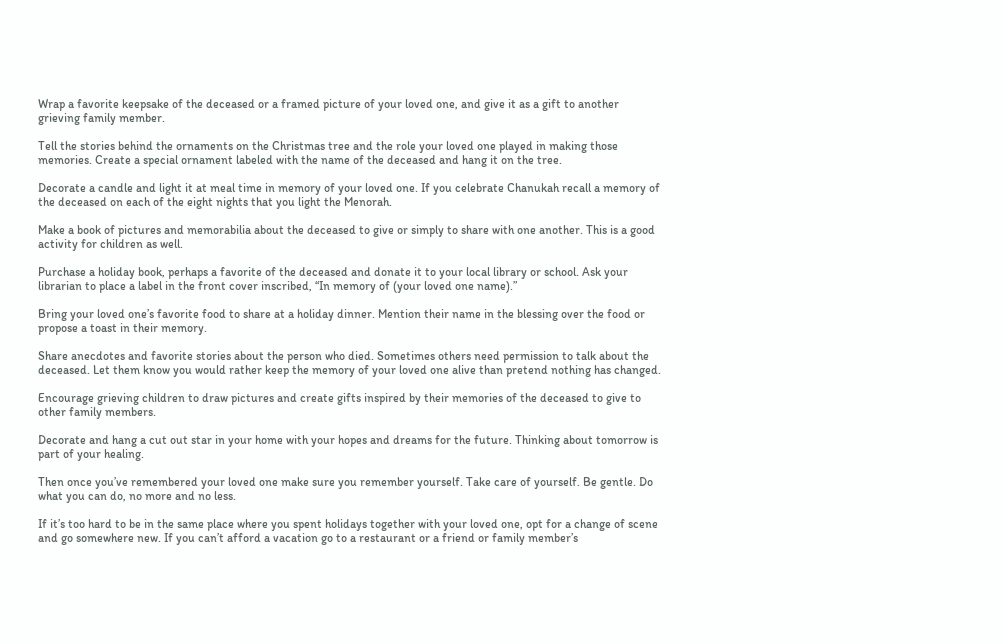Wrap a favorite keepsake of the deceased or a framed picture of your loved one, and give it as a gift to another grieving family member.

Tell the stories behind the ornaments on the Christmas tree and the role your loved one played in making those memories. Create a special ornament labeled with the name of the deceased and hang it on the tree.

Decorate a candle and light it at meal time in memory of your loved one. If you celebrate Chanukah recall a memory of the deceased on each of the eight nights that you light the Menorah.

Make a book of pictures and memorabilia about the deceased to give or simply to share with one another. This is a good activity for children as well.

Purchase a holiday book, perhaps a favorite of the deceased and donate it to your local library or school. Ask your librarian to place a label in the front cover inscribed, “In memory of (your loved one name).”

Bring your loved one’s favorite food to share at a holiday dinner. Mention their name in the blessing over the food or propose a toast in their memory.

Share anecdotes and favorite stories about the person who died. Sometimes others need permission to talk about the deceased. Let them know you would rather keep the memory of your loved one alive than pretend nothing has changed.

Encourage grieving children to draw pictures and create gifts inspired by their memories of the deceased to give to other family members.

Decorate and hang a cut out star in your home with your hopes and dreams for the future. Thinking about tomorrow is part of your healing.

Then once you’ve remembered your loved one make sure you remember yourself. Take care of yourself. Be gentle. Do what you can do, no more and no less.

If it’s too hard to be in the same place where you spent holidays together with your loved one, opt for a change of scene and go somewhere new. If you can’t afford a vacation go to a restaurant or a friend or family member’s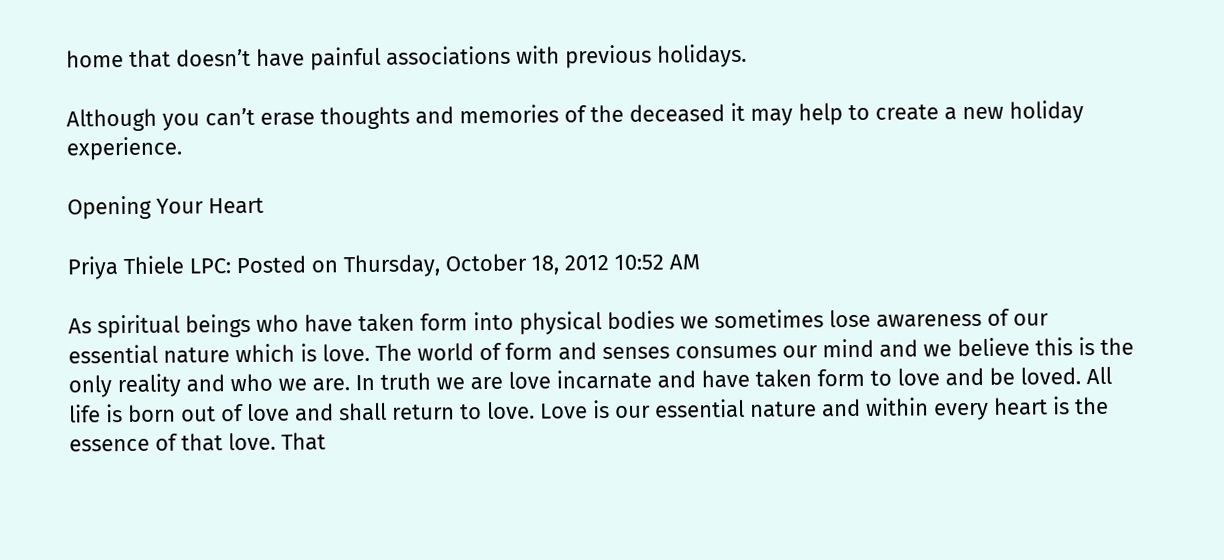home that doesn’t have painful associations with previous holidays.

Although you can’t erase thoughts and memories of the deceased it may help to create a new holiday experience.

Opening Your Heart

Priya Thiele LPC: Posted on Thursday, October 18, 2012 10:52 AM

As spiritual beings who have taken form into physical bodies we sometimes lose awareness of our essential nature which is love. The world of form and senses consumes our mind and we believe this is the only reality and who we are. In truth we are love incarnate and have taken form to love and be loved. All life is born out of love and shall return to love. Love is our essential nature and within every heart is the essence of that love. That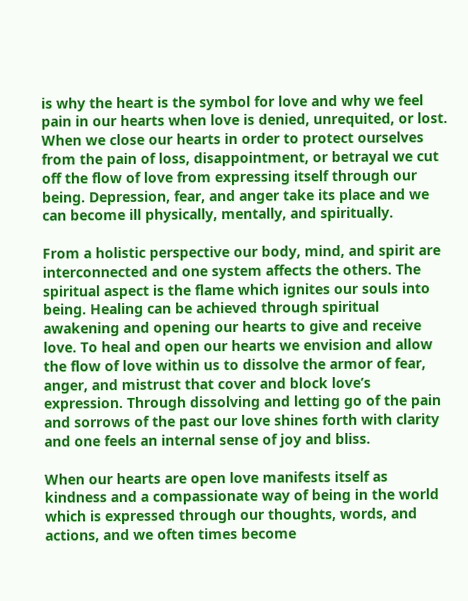is why the heart is the symbol for love and why we feel pain in our hearts when love is denied, unrequited, or lost. When we close our hearts in order to protect ourselves from the pain of loss, disappointment, or betrayal we cut off the flow of love from expressing itself through our being. Depression, fear, and anger take its place and we can become ill physically, mentally, and spiritually.

From a holistic perspective our body, mind, and spirit are interconnected and one system affects the others. The spiritual aspect is the flame which ignites our souls into being. Healing can be achieved through spiritual awakening and opening our hearts to give and receive love. To heal and open our hearts we envision and allow the flow of love within us to dissolve the armor of fear, anger, and mistrust that cover and block love’s expression. Through dissolving and letting go of the pain and sorrows of the past our love shines forth with clarity and one feels an internal sense of joy and bliss.

When our hearts are open love manifests itself as kindness and a compassionate way of being in the world which is expressed through our thoughts, words, and actions, and we often times become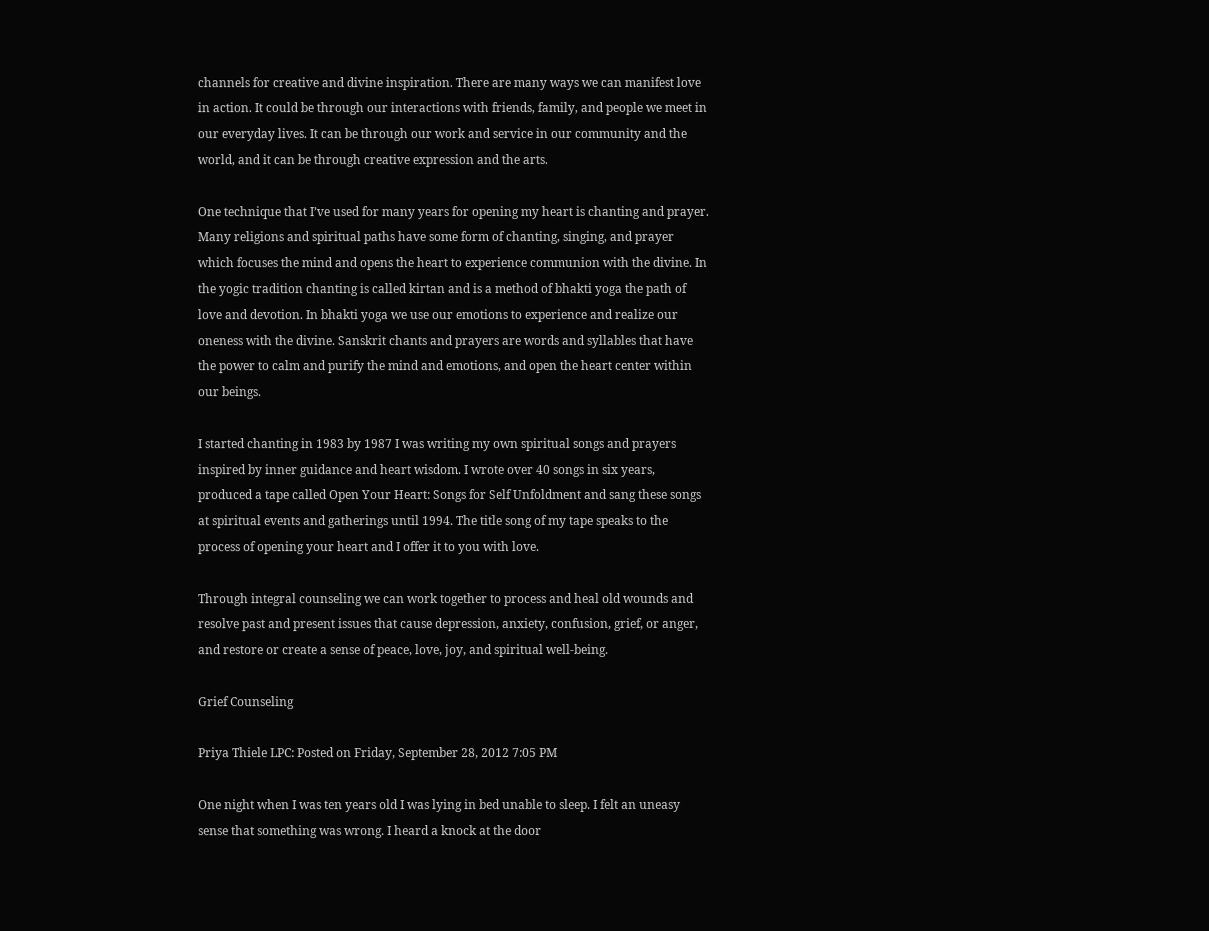channels for creative and divine inspiration. There are many ways we can manifest love in action. It could be through our interactions with friends, family, and people we meet in our everyday lives. It can be through our work and service in our community and the world, and it can be through creative expression and the arts.

One technique that I’ve used for many years for opening my heart is chanting and prayer. Many religions and spiritual paths have some form of chanting, singing, and prayer which focuses the mind and opens the heart to experience communion with the divine. In the yogic tradition chanting is called kirtan and is a method of bhakti yoga the path of love and devotion. In bhakti yoga we use our emotions to experience and realize our oneness with the divine. Sanskrit chants and prayers are words and syllables that have the power to calm and purify the mind and emotions, and open the heart center within our beings.

I started chanting in 1983 by 1987 I was writing my own spiritual songs and prayers inspired by inner guidance and heart wisdom. I wrote over 40 songs in six years, produced a tape called Open Your Heart: Songs for Self Unfoldment and sang these songs at spiritual events and gatherings until 1994. The title song of my tape speaks to the process of opening your heart and I offer it to you with love.

Through integral counseling we can work together to process and heal old wounds and resolve past and present issues that cause depression, anxiety, confusion, grief, or anger, and restore or create a sense of peace, love, joy, and spiritual well-being.

Grief Counseling

Priya Thiele LPC: Posted on Friday, September 28, 2012 7:05 PM

One night when I was ten years old I was lying in bed unable to sleep. I felt an uneasy sense that something was wrong. I heard a knock at the door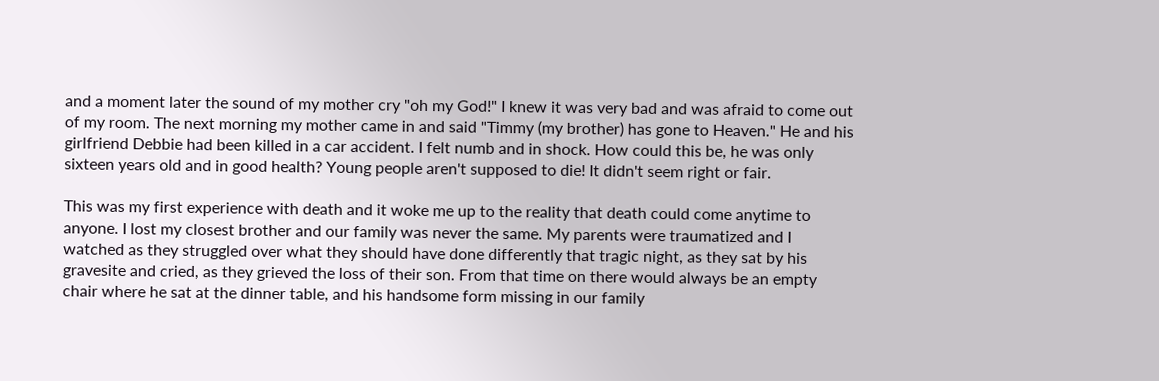and a moment later the sound of my mother cry "oh my God!" I knew it was very bad and was afraid to come out of my room. The next morning my mother came in and said "Timmy (my brother) has gone to Heaven." He and his girlfriend Debbie had been killed in a car accident. I felt numb and in shock. How could this be, he was only sixteen years old and in good health? Young people aren't supposed to die! It didn't seem right or fair.

This was my first experience with death and it woke me up to the reality that death could come anytime to anyone. I lost my closest brother and our family was never the same. My parents were traumatized and I watched as they struggled over what they should have done differently that tragic night, as they sat by his gravesite and cried, as they grieved the loss of their son. From that time on there would always be an empty chair where he sat at the dinner table, and his handsome form missing in our family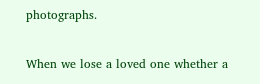photographs.

When we lose a loved one whether a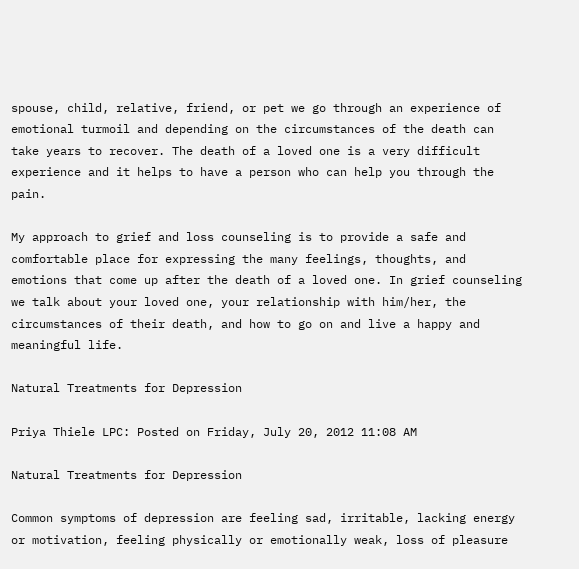spouse, child, relative, friend, or pet we go through an experience of emotional turmoil and depending on the circumstances of the death can take years to recover. The death of a loved one is a very difficult experience and it helps to have a person who can help you through the pain.

My approach to grief and loss counseling is to provide a safe and comfortable place for expressing the many feelings, thoughts, and emotions that come up after the death of a loved one. In grief counseling we talk about your loved one, your relationship with him/her, the circumstances of their death, and how to go on and live a happy and meaningful life.

Natural Treatments for Depression

Priya Thiele LPC: Posted on Friday, July 20, 2012 11:08 AM

Natural Treatments for Depression

Common symptoms of depression are feeling sad, irritable, lacking energy or motivation, feeling physically or emotionally weak, loss of pleasure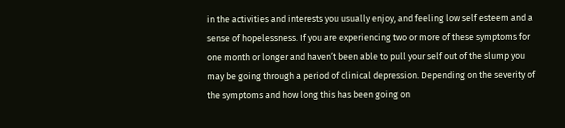in the activities and interests you usually enjoy, and feeling low self esteem and a sense of hopelessness. If you are experiencing two or more of these symptoms for one month or longer and haven’t been able to pull your self out of the slump you may be going through a period of clinical depression. Depending on the severity of the symptoms and how long this has been going on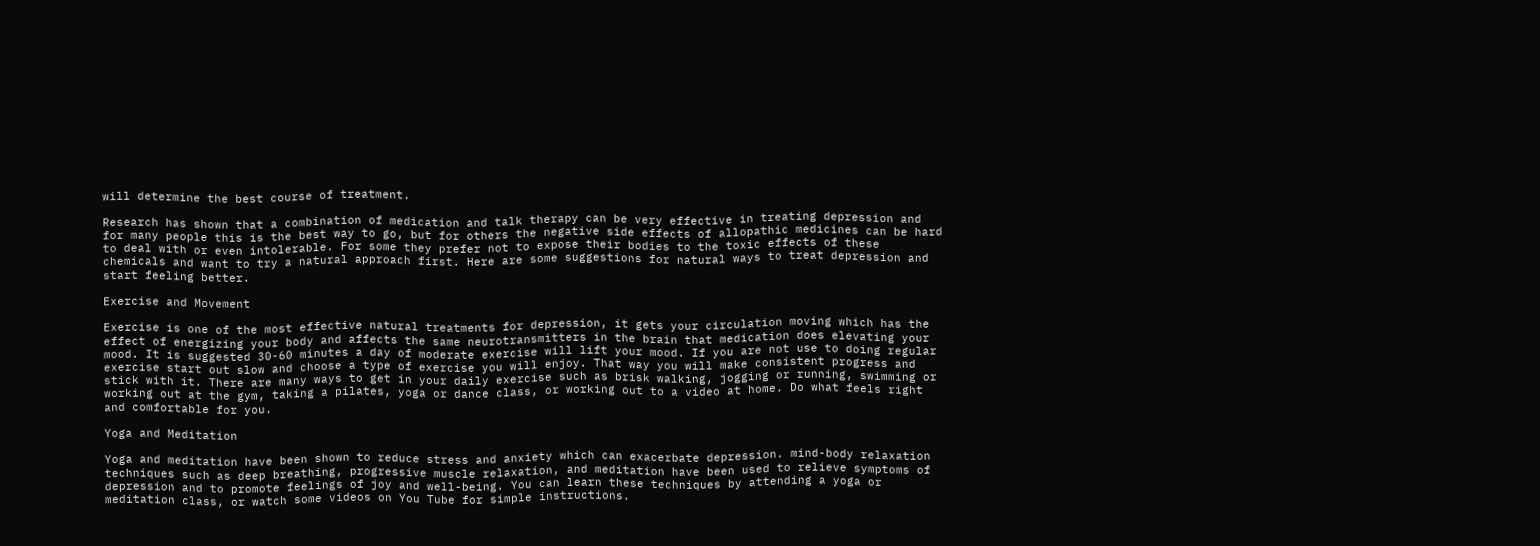will determine the best course of treatment.

Research has shown that a combination of medication and talk therapy can be very effective in treating depression and for many people this is the best way to go, but for others the negative side effects of allopathic medicines can be hard to deal with or even intolerable. For some they prefer not to expose their bodies to the toxic effects of these chemicals and want to try a natural approach first. Here are some suggestions for natural ways to treat depression and start feeling better.

Exercise and Movement

Exercise is one of the most effective natural treatments for depression, it gets your circulation moving which has the effect of energizing your body and affects the same neurotransmitters in the brain that medication does elevating your mood. It is suggested 30-60 minutes a day of moderate exercise will lift your mood. If you are not use to doing regular exercise start out slow and choose a type of exercise you will enjoy. That way you will make consistent progress and stick with it. There are many ways to get in your daily exercise such as brisk walking, jogging or running, swimming or working out at the gym, taking a pilates, yoga or dance class, or working out to a video at home. Do what feels right and comfortable for you.

Yoga and Meditation

Yoga and meditation have been shown to reduce stress and anxiety which can exacerbate depression. mind-body relaxation techniques such as deep breathing, progressive muscle relaxation, and meditation have been used to relieve symptoms of depression and to promote feelings of joy and well-being. You can learn these techniques by attending a yoga or meditation class, or watch some videos on You Tube for simple instructions.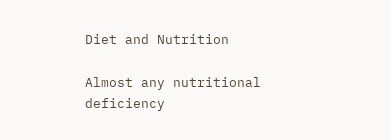Diet and Nutrition

Almost any nutritional deficiency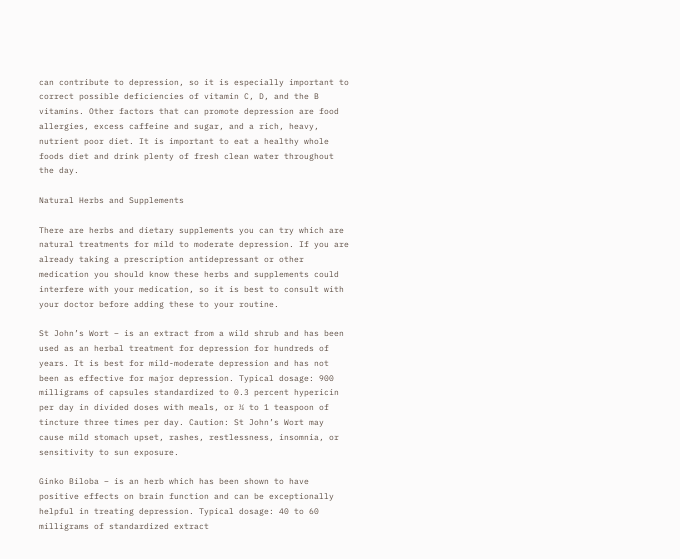can contribute to depression, so it is especially important to correct possible deficiencies of vitamin C, D, and the B vitamins. Other factors that can promote depression are food allergies, excess caffeine and sugar, and a rich, heavy, nutrient poor diet. It is important to eat a healthy whole foods diet and drink plenty of fresh clean water throughout the day.

Natural Herbs and Supplements

There are herbs and dietary supplements you can try which are natural treatments for mild to moderate depression. If you are already taking a prescription antidepressant or other medication you should know these herbs and supplements could interfere with your medication, so it is best to consult with your doctor before adding these to your routine.

St John’s Wort – is an extract from a wild shrub and has been used as an herbal treatment for depression for hundreds of years. It is best for mild-moderate depression and has not been as effective for major depression. Typical dosage: 900 milligrams of capsules standardized to 0.3 percent hypericin per day in divided doses with meals, or ¼ to 1 teaspoon of tincture three times per day. Caution: St John’s Wort may cause mild stomach upset, rashes, restlessness, insomnia, or sensitivity to sun exposure.

Ginko Biloba – is an herb which has been shown to have positive effects on brain function and can be exceptionally helpful in treating depression. Typical dosage: 40 to 60 milligrams of standardized extract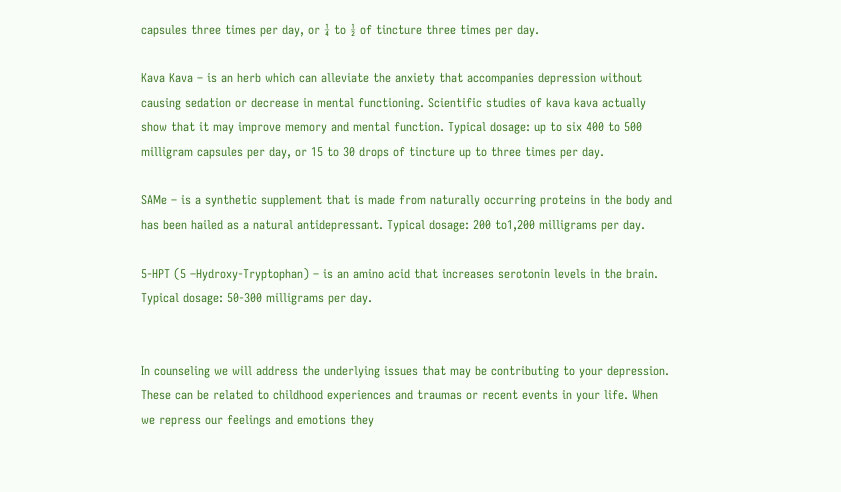capsules three times per day, or ¼ to ½ of tincture three times per day.

Kava Kava – is an herb which can alleviate the anxiety that accompanies depression without causing sedation or decrease in mental functioning. Scientific studies of kava kava actually show that it may improve memory and mental function. Typical dosage: up to six 400 to 500 milligram capsules per day, or 15 to 30 drops of tincture up to three times per day.

SAMe – is a synthetic supplement that is made from naturally occurring proteins in the body and has been hailed as a natural antidepressant. Typical dosage: 200 to1,200 milligrams per day.

5-HPT (5 –Hydroxy-Tryptophan) – is an amino acid that increases serotonin levels in the brain. Typical dosage: 50-300 milligrams per day.


In counseling we will address the underlying issues that may be contributing to your depression. These can be related to childhood experiences and traumas or recent events in your life. When we repress our feelings and emotions they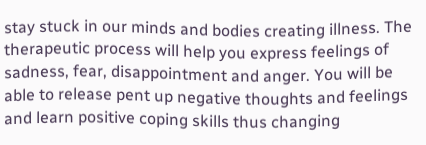stay stuck in our minds and bodies creating illness. The therapeutic process will help you express feelings of sadness, fear, disappointment and anger. You will be able to release pent up negative thoughts and feelings and learn positive coping skills thus changing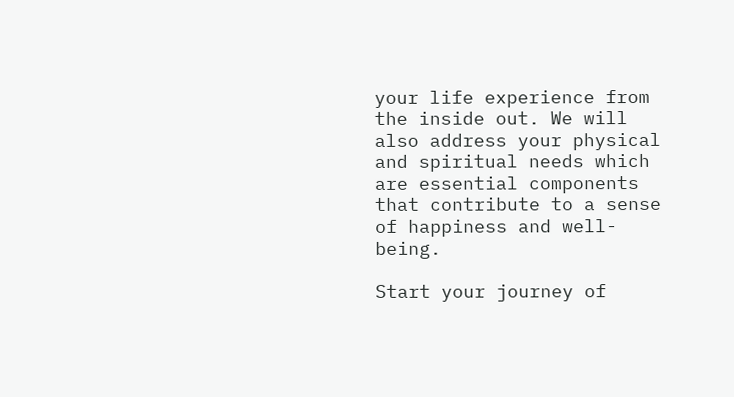your life experience from the inside out. We will also address your physical and spiritual needs which are essential components that contribute to a sense of happiness and well-being.

Start your journey of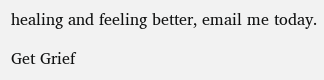healing and feeling better, email me today.

Get Grief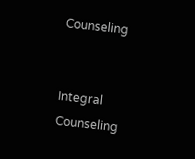Counseling


Integral Counseling